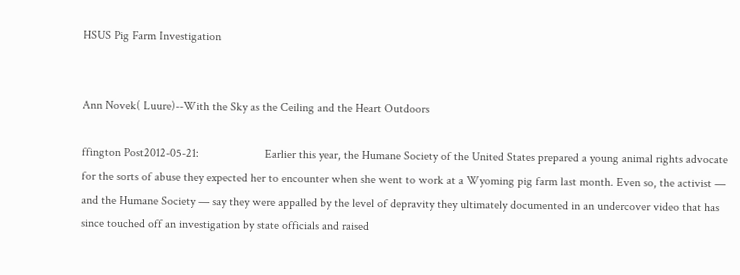HSUS Pig Farm Investigation


Ann Novek( Luure)--With the Sky as the Ceiling and the Heart Outdoors

ffington Post2012-05-21:                      Earlier this year, the Humane Society of the United States prepared a young animal rights advocate for the sorts of abuse they expected her to encounter when she went to work at a Wyoming pig farm last month. Even so, the activist — and the Humane Society — say they were appalled by the level of depravity they ultimately documented in an undercover video that has since touched off an investigation by state officials and raised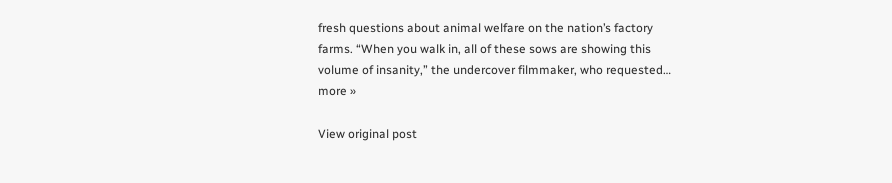fresh questions about animal welfare on the nation’s factory farms. “When you walk in, all of these sows are showing this volume of insanity,” the undercover filmmaker, who requested…                  more »

View original post